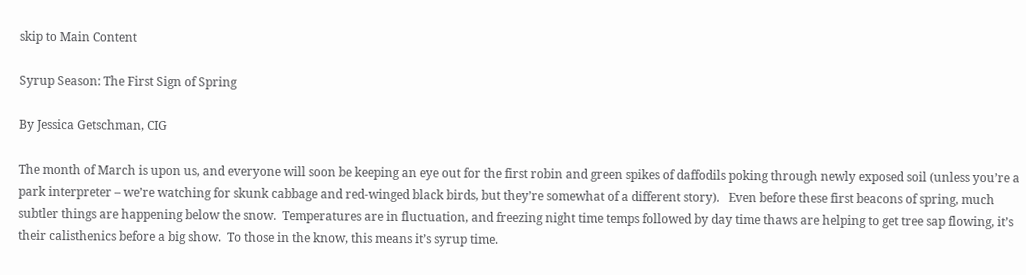skip to Main Content

Syrup Season: The First Sign of Spring

By Jessica Getschman, CIG

The month of March is upon us, and everyone will soon be keeping an eye out for the first robin and green spikes of daffodils poking through newly exposed soil (unless you’re a park interpreter – we’re watching for skunk cabbage and red-winged black birds, but they’re somewhat of a different story).   Even before these first beacons of spring, much subtler things are happening below the snow.  Temperatures are in fluctuation, and freezing night time temps followed by day time thaws are helping to get tree sap flowing, it’s their calisthenics before a big show.  To those in the know, this means it’s syrup time.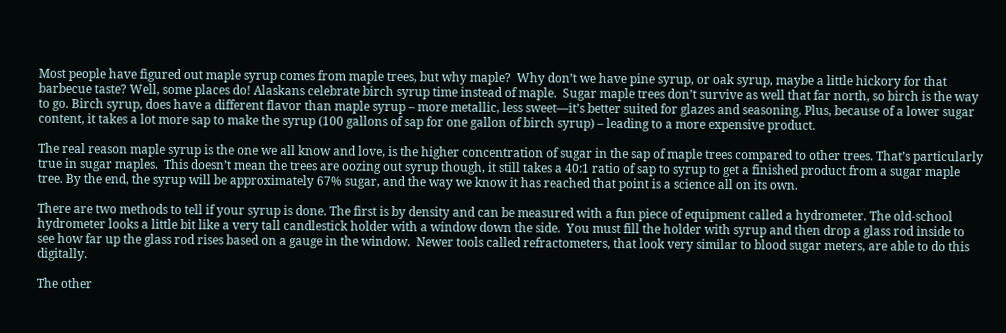Most people have figured out maple syrup comes from maple trees, but why maple?  Why don’t we have pine syrup, or oak syrup, maybe a little hickory for that barbecue taste? Well, some places do! Alaskans celebrate birch syrup time instead of maple.  Sugar maple trees don’t survive as well that far north, so birch is the way to go. Birch syrup, does have a different flavor than maple syrup – more metallic, less sweet—it’s better suited for glazes and seasoning. Plus, because of a lower sugar content, it takes a lot more sap to make the syrup (100 gallons of sap for one gallon of birch syrup) – leading to a more expensive product.

The real reason maple syrup is the one we all know and love, is the higher concentration of sugar in the sap of maple trees compared to other trees. That’s particularly true in sugar maples.  This doesn’t mean the trees are oozing out syrup though, it still takes a 40:1 ratio of sap to syrup to get a finished product from a sugar maple tree. By the end, the syrup will be approximately 67% sugar, and the way we know it has reached that point is a science all on its own.

There are two methods to tell if your syrup is done. The first is by density and can be measured with a fun piece of equipment called a hydrometer. The old-school hydrometer looks a little bit like a very tall candlestick holder with a window down the side.  You must fill the holder with syrup and then drop a glass rod inside to see how far up the glass rod rises based on a gauge in the window.  Newer tools called refractometers, that look very similar to blood sugar meters, are able to do this digitally.

The other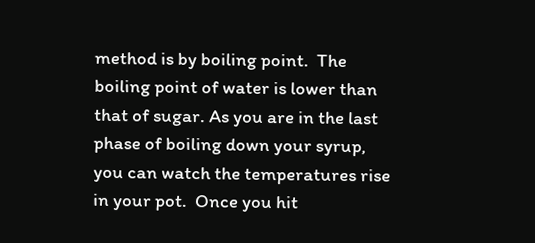method is by boiling point.  The boiling point of water is lower than that of sugar. As you are in the last phase of boiling down your syrup, you can watch the temperatures rise in your pot.  Once you hit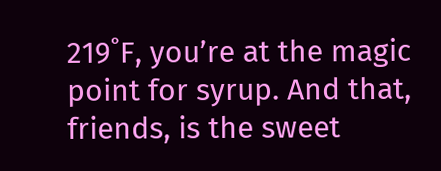219˚F, you’re at the magic point for syrup. And that, friends, is the sweet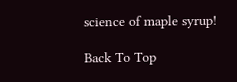science of maple syrup!

Back To Top